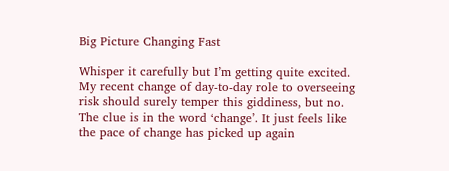Big Picture Changing Fast

Whisper it carefully but I’m getting quite excited. My recent change of day-to-day role to overseeing risk should surely temper this giddiness, but no. The clue is in the word ‘change’. It just feels like the pace of change has picked up again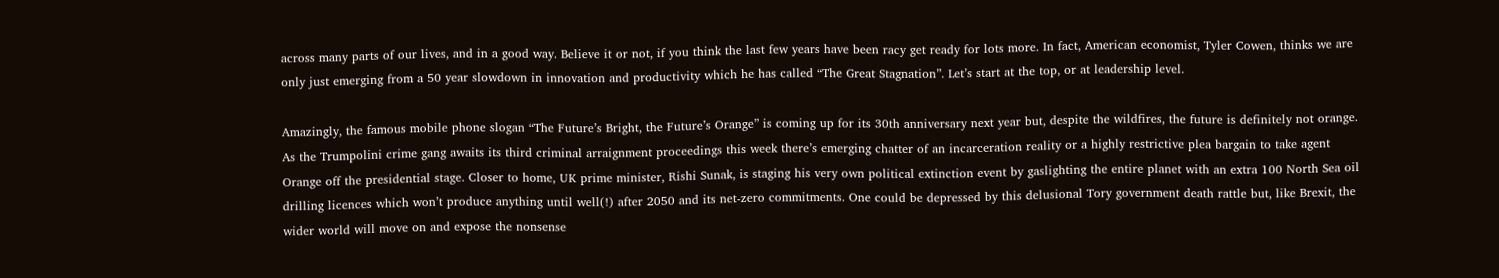across many parts of our lives, and in a good way. Believe it or not, if you think the last few years have been racy get ready for lots more. In fact, American economist, Tyler Cowen, thinks we are only just emerging from a 50 year slowdown in innovation and productivity which he has called “The Great Stagnation”. Let’s start at the top, or at leadership level.

Amazingly, the famous mobile phone slogan “The Future’s Bright, the Future’s Orange” is coming up for its 30th anniversary next year but, despite the wildfires, the future is definitely not orange. As the Trumpolini crime gang awaits its third criminal arraignment proceedings this week there’s emerging chatter of an incarceration reality or a highly restrictive plea bargain to take agent Orange off the presidential stage. Closer to home, UK prime minister, Rishi Sunak, is staging his very own political extinction event by gaslighting the entire planet with an extra 100 North Sea oil drilling licences which won’t produce anything until well(!) after 2050 and its net-zero commitments. One could be depressed by this delusional Tory government death rattle but, like Brexit, the wider world will move on and expose the nonsense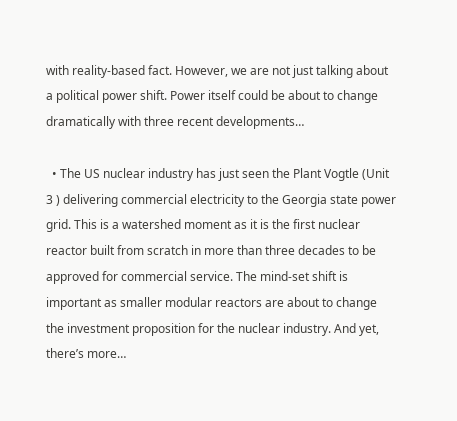with reality-based fact. However, we are not just talking about a political power shift. Power itself could be about to change dramatically with three recent developments…

  • The US nuclear industry has just seen the Plant Vogtle (Unit 3 ) delivering commercial electricity to the Georgia state power grid. This is a watershed moment as it is the first nuclear reactor built from scratch in more than three decades to be approved for commercial service. The mind-set shift is important as smaller modular reactors are about to change the investment proposition for the nuclear industry. And yet, there’s more…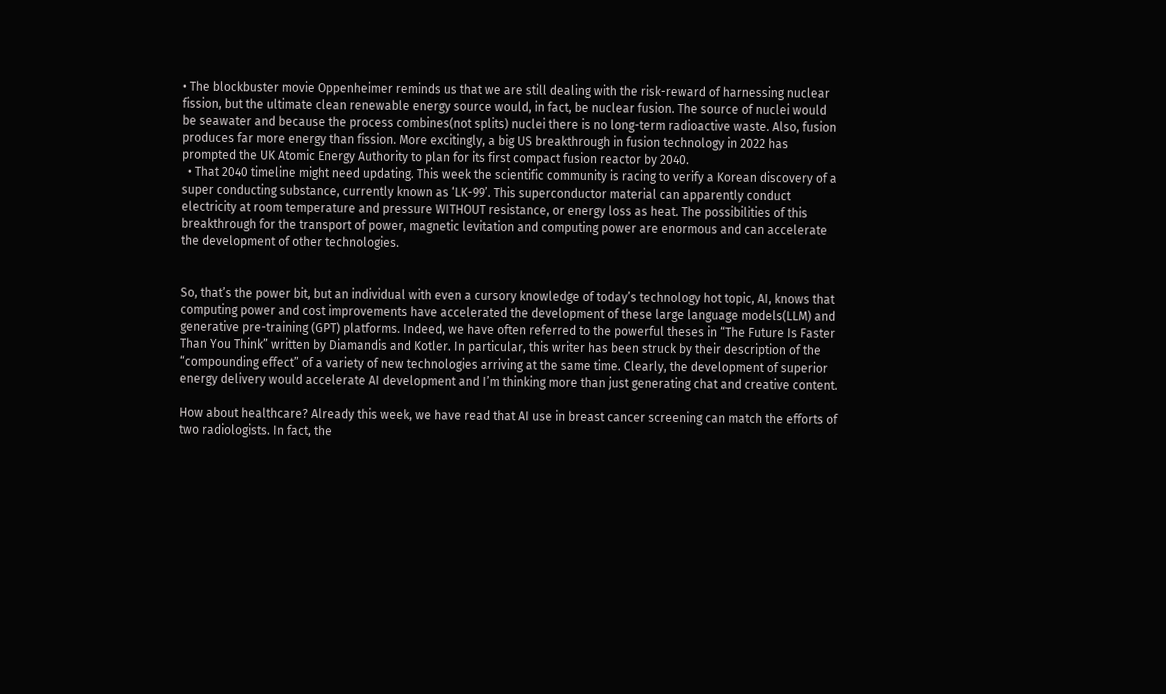• The blockbuster movie Oppenheimer reminds us that we are still dealing with the risk-reward of harnessing nuclear fission, but the ultimate clean renewable energy source would, in fact, be nuclear fusion. The source of nuclei would be seawater and because the process combines(not splits) nuclei there is no long-term radioactive waste. Also, fusion produces far more energy than fission. More excitingly, a big US breakthrough in fusion technology in 2022 has prompted the UK Atomic Energy Authority to plan for its first compact fusion reactor by 2040.
  • That 2040 timeline might need updating. This week the scientific community is racing to verify a Korean discovery of a super conducting substance, currently known as ‘LK-99’. This superconductor material can apparently conduct electricity at room temperature and pressure WITHOUT resistance, or energy loss as heat. The possibilities of this breakthrough for the transport of power, magnetic levitation and computing power are enormous and can accelerate the development of other technologies.


So, that’s the power bit, but an individual with even a cursory knowledge of today’s technology hot topic, AI, knows that computing power and cost improvements have accelerated the development of these large language models(LLM) and generative pre-training (GPT) platforms. Indeed, we have often referred to the powerful theses in “The Future Is Faster Than You Think” written by Diamandis and Kotler. In particular, this writer has been struck by their description of the “compounding effect” of a variety of new technologies arriving at the same time. Clearly, the development of superior energy delivery would accelerate AI development and I’m thinking more than just generating chat and creative content.

How about healthcare? Already this week, we have read that AI use in breast cancer screening can match the efforts of two radiologists. In fact, the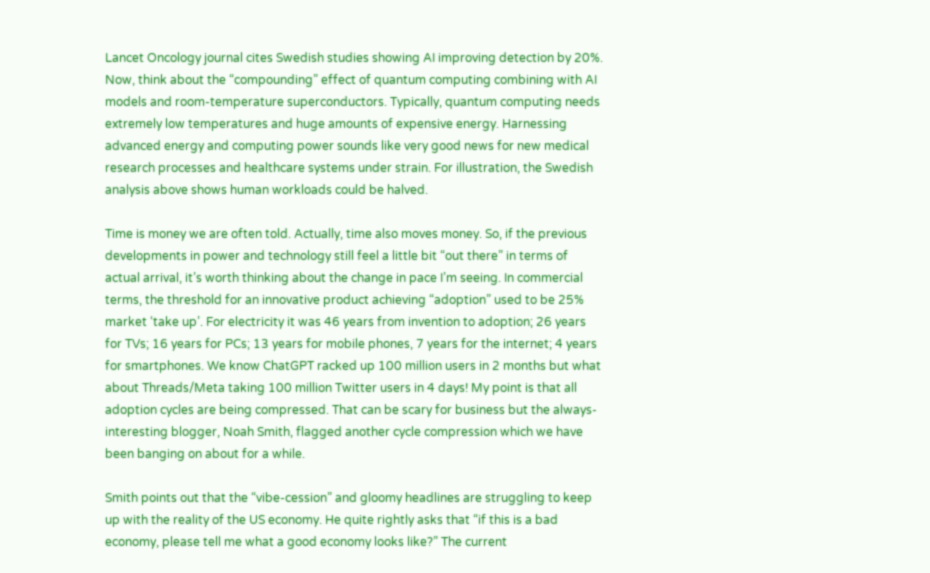Lancet Oncology journal cites Swedish studies showing AI improving detection by 20%. Now, think about the “compounding” effect of quantum computing combining with AI models and room-temperature superconductors. Typically, quantum computing needs extremely low temperatures and huge amounts of expensive energy. Harnessing advanced energy and computing power sounds like very good news for new medical research processes and healthcare systems under strain. For illustration, the Swedish analysis above shows human workloads could be halved.

Time is money we are often told. Actually, time also moves money. So, if the previous developments in power and technology still feel a little bit “out there” in terms of actual arrival, it’s worth thinking about the change in pace I’m seeing. In commercial terms, the threshold for an innovative product achieving “adoption” used to be 25% market ‘take up’. For electricity it was 46 years from invention to adoption; 26 years for TVs; 16 years for PCs; 13 years for mobile phones, 7 years for the internet; 4 years for smartphones. We know ChatGPT racked up 100 million users in 2 months but what about Threads/Meta taking 100 million Twitter users in 4 days! My point is that all adoption cycles are being compressed. That can be scary for business but the always-interesting blogger, Noah Smith, flagged another cycle compression which we have been banging on about for a while.

Smith points out that the “vibe-cession” and gloomy headlines are struggling to keep up with the reality of the US economy. He quite rightly asks that “if this is a bad economy, please tell me what a good economy looks like?” The current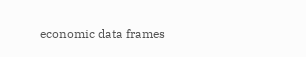economic data frames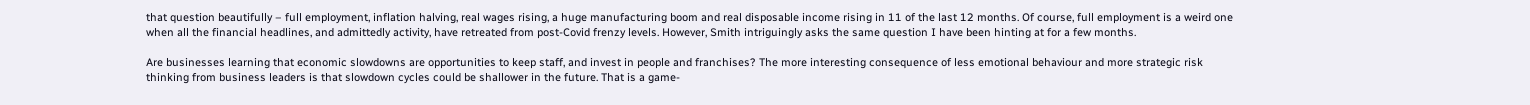that question beautifully – full employment, inflation halving, real wages rising, a huge manufacturing boom and real disposable income rising in 11 of the last 12 months. Of course, full employment is a weird one when all the financial headlines, and admittedly activity, have retreated from post-Covid frenzy levels. However, Smith intriguingly asks the same question I have been hinting at for a few months.

Are businesses learning that economic slowdowns are opportunities to keep staff, and invest in people and franchises? The more interesting consequence of less emotional behaviour and more strategic risk thinking from business leaders is that slowdown cycles could be shallower in the future. That is a game-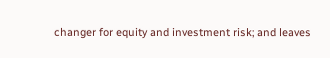changer for equity and investment risk; and leaves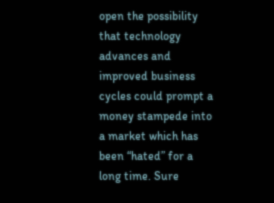open the possibility that technology advances and improved business cycles could prompt a money stampede into a market which has been “hated” for a long time. Sure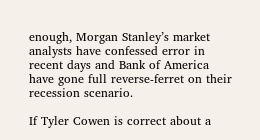enough, Morgan Stanley’s market analysts have confessed error in recent days and Bank of America have gone full reverse-ferret on their recession scenario.

If Tyler Cowen is correct about a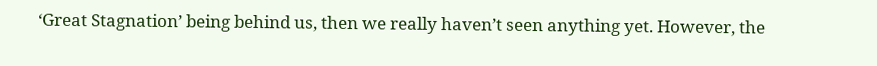‘Great Stagnation’ being behind us, then we really haven’t seen anything yet. However, the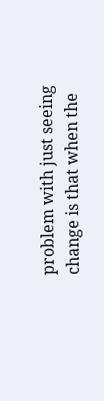problem with just seeing change is that when the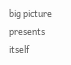big picture presents itself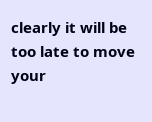clearly it will be too late to move your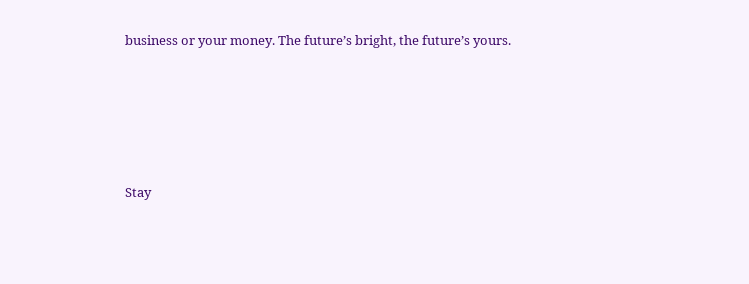business or your money. The future’s bright, the future’s yours.





Stay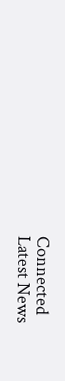Connected
Latest News